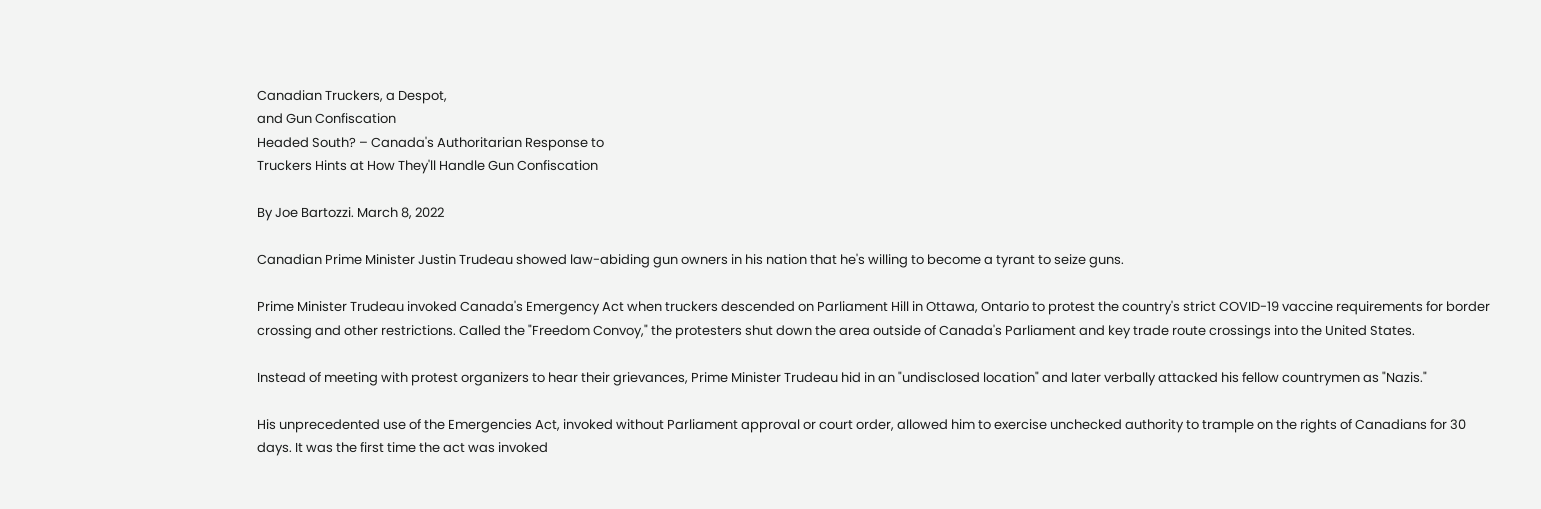Canadian Truckers, a Despot,
and Gun Confiscation
Headed South? – Canada's Authoritarian Response to
Truckers Hints at How They'll Handle Gun Confiscation

By Joe Bartozzi. March 8, 2022

Canadian Prime Minister Justin Trudeau showed law-abiding gun owners in his nation that he's willing to become a tyrant to seize guns.

Prime Minister Trudeau invoked Canada's Emergency Act when truckers descended on Parliament Hill in Ottawa, Ontario to protest the country's strict COVID-19 vaccine requirements for border crossing and other restrictions. Called the "Freedom Convoy," the protesters shut down the area outside of Canada's Parliament and key trade route crossings into the United States.

Instead of meeting with protest organizers to hear their grievances, Prime Minister Trudeau hid in an "undisclosed location" and later verbally attacked his fellow countrymen as "Nazis."

His unprecedented use of the Emergencies Act, invoked without Parliament approval or court order, allowed him to exercise unchecked authority to trample on the rights of Canadians for 30 days. It was the first time the act was invoked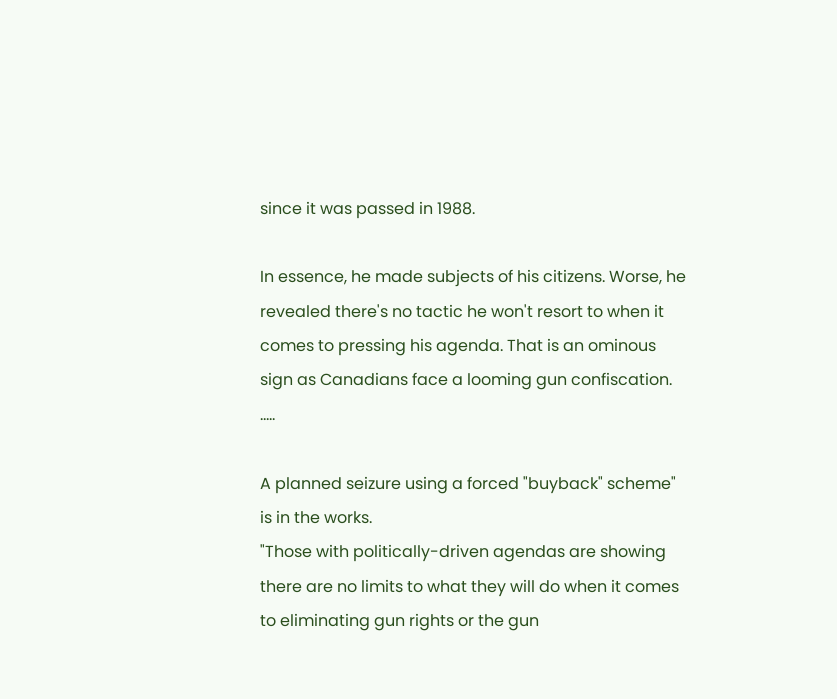since it was passed in 1988.

In essence, he made subjects of his citizens. Worse, he revealed there's no tactic he won't resort to when it comes to pressing his agenda. That is an ominous sign as Canadians face a looming gun confiscation. .....

A planned seizure using a forced "buyback" scheme" is in the works.
"Those with politically-driven agendas are showing there are no limits to what they will do when it comes to eliminating gun rights or the gun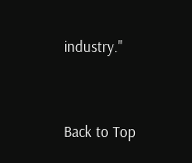industry."


Back to Top